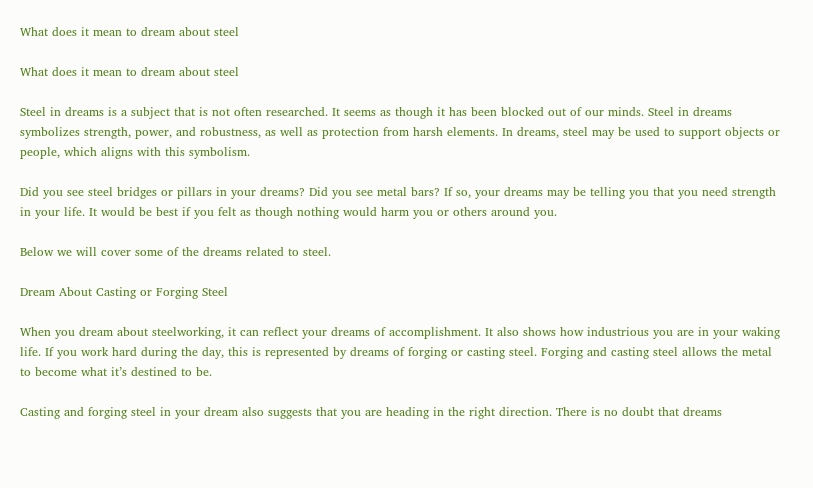What does it mean to dream about steel

What does it mean to dream about steel

Steel in dreams is a subject that is not often researched. It seems as though it has been blocked out of our minds. Steel in dreams symbolizes strength, power, and robustness, as well as protection from harsh elements. In dreams, steel may be used to support objects or people, which aligns with this symbolism.

Did you see steel bridges or pillars in your dreams? Did you see metal bars? If so, your dreams may be telling you that you need strength in your life. It would be best if you felt as though nothing would harm you or others around you.

Below we will cover some of the dreams related to steel.

Dream About Casting or Forging Steel

When you dream about steelworking, it can reflect your dreams of accomplishment. It also shows how industrious you are in your waking life. If you work hard during the day, this is represented by dreams of forging or casting steel. Forging and casting steel allows the metal to become what it’s destined to be.

Casting and forging steel in your dream also suggests that you are heading in the right direction. There is no doubt that dreams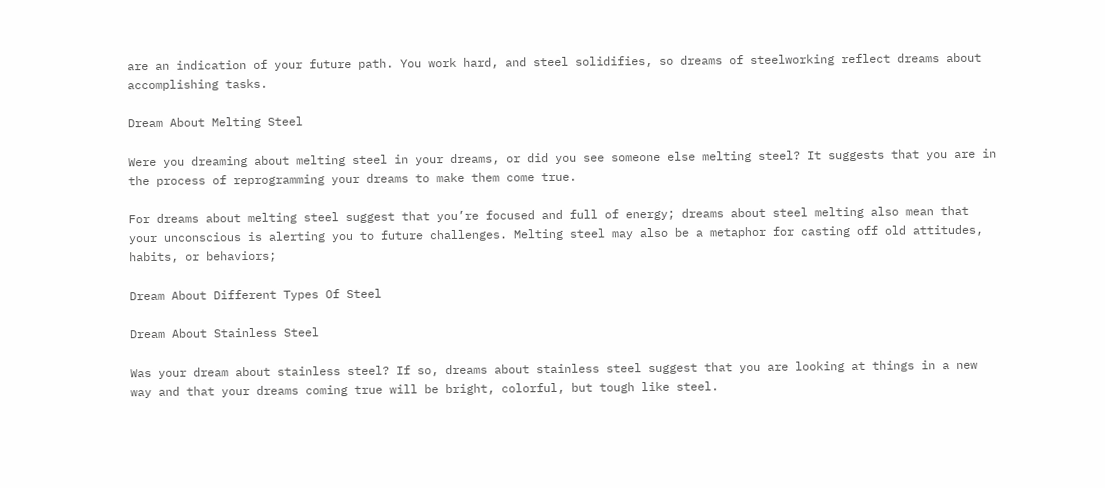are an indication of your future path. You work hard, and steel solidifies, so dreams of steelworking reflect dreams about accomplishing tasks.

Dream About Melting Steel

Were you dreaming about melting steel in your dreams, or did you see someone else melting steel? It suggests that you are in the process of reprogramming your dreams to make them come true.

For dreams about melting steel suggest that you’re focused and full of energy; dreams about steel melting also mean that your unconscious is alerting you to future challenges. Melting steel may also be a metaphor for casting off old attitudes, habits, or behaviors;

Dream About Different Types Of Steel

Dream About Stainless Steel

Was your dream about stainless steel? If so, dreams about stainless steel suggest that you are looking at things in a new way and that your dreams coming true will be bright, colorful, but tough like steel.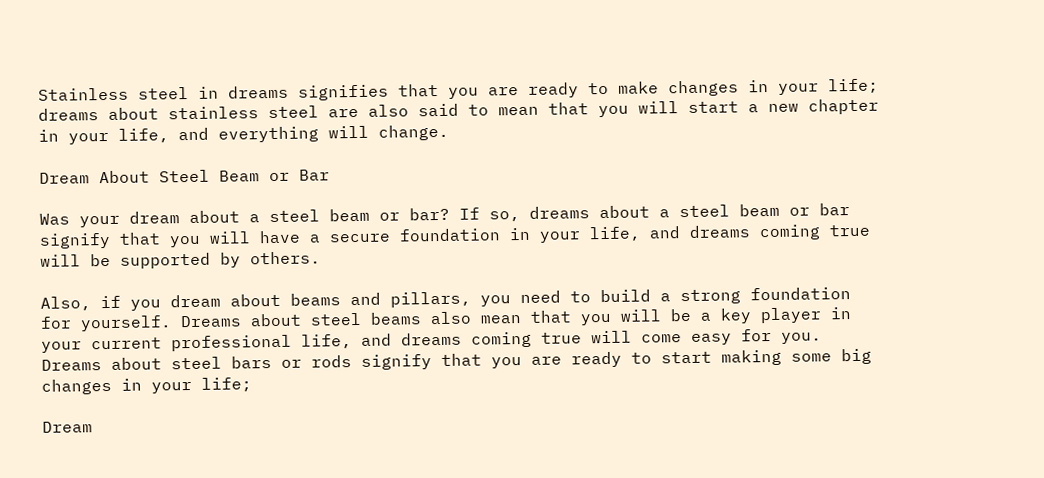Stainless steel in dreams signifies that you are ready to make changes in your life; dreams about stainless steel are also said to mean that you will start a new chapter in your life, and everything will change.

Dream About Steel Beam or Bar

Was your dream about a steel beam or bar? If so, dreams about a steel beam or bar signify that you will have a secure foundation in your life, and dreams coming true will be supported by others.

Also, if you dream about beams and pillars, you need to build a strong foundation for yourself. Dreams about steel beams also mean that you will be a key player in your current professional life, and dreams coming true will come easy for you. Dreams about steel bars or rods signify that you are ready to start making some big changes in your life;

Dream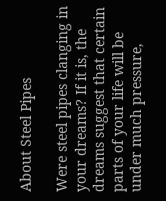About Steel Pipes

Were steel pipes clanging in your dreams? If it is, the dreams suggest that certain parts of your life will be under much pressure,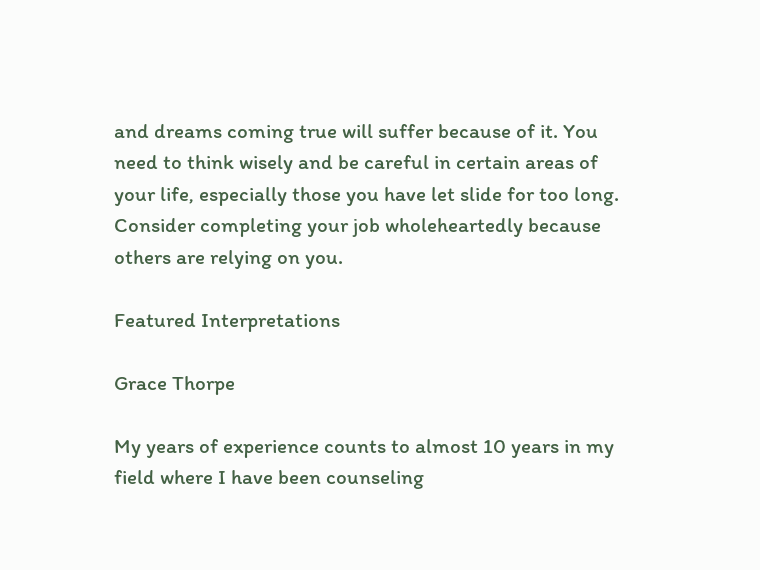and dreams coming true will suffer because of it. You need to think wisely and be careful in certain areas of your life, especially those you have let slide for too long. Consider completing your job wholeheartedly because others are relying on you.

Featured Interpretations

Grace Thorpe

My years of experience counts to almost 10 years in my field where I have been counseling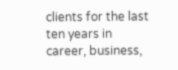clients for the last ten years in career, business,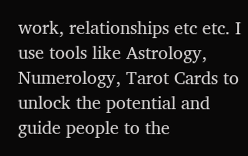work, relationships etc etc. I use tools like Astrology, Numerology, Tarot Cards to unlock the potential and guide people to the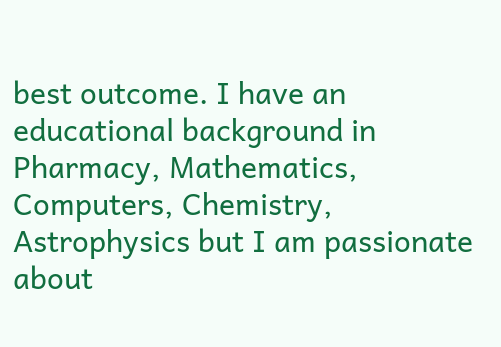best outcome. I have an educational background in Pharmacy, Mathematics, Computers, Chemistry, Astrophysics but I am passionate about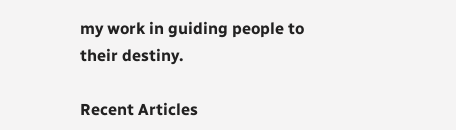my work in guiding people to their destiny.

Recent Articles